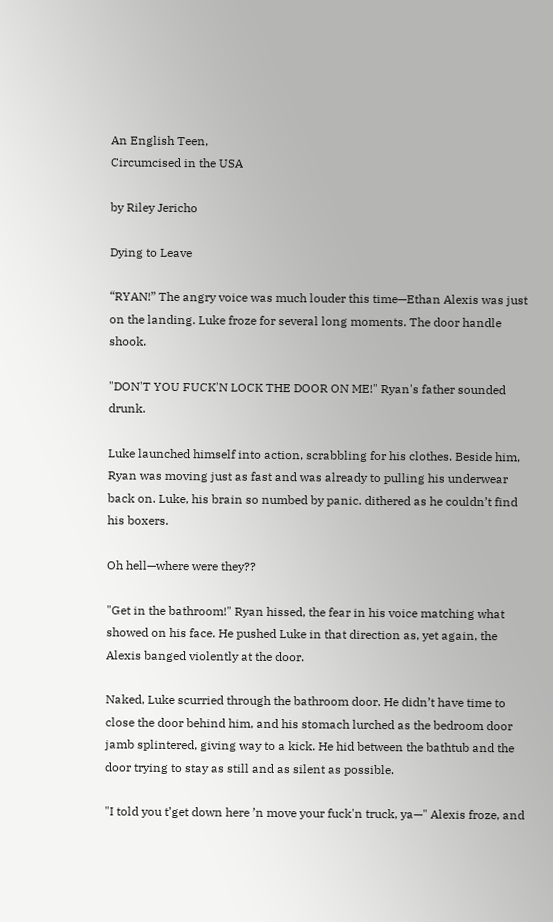An English Teen,
Circumcised in the USA

by Riley Jericho

Dying to Leave

“RYAN!” The angry voice was much louder this time—Ethan Alexis was just on the landing. Luke froze for several long moments. The door handle shook.

"DON'T YOU FUCK'N LOCK THE DOOR ON ME!" Ryan's father sounded drunk.

Luke launched himself into action, scrabbling for his clothes. Beside him, Ryan was moving just as fast and was already to pulling his underwear back on. Luke, his brain so numbed by panic. dithered as he couldn’t find his boxers.

Oh hell—where were they??

"Get in the bathroom!" Ryan hissed, the fear in his voice matching what showed on his face. He pushed Luke in that direction as, yet again, the Alexis banged violently at the door.

Naked, Luke scurried through the bathroom door. He didn’t have time to close the door behind him, and his stomach lurched as the bedroom door jamb splintered, giving way to a kick. He hid between the bathtub and the door trying to stay as still and as silent as possible.

"I told you t’get down here ’n move your fuck'n truck, ya—" Alexis froze, and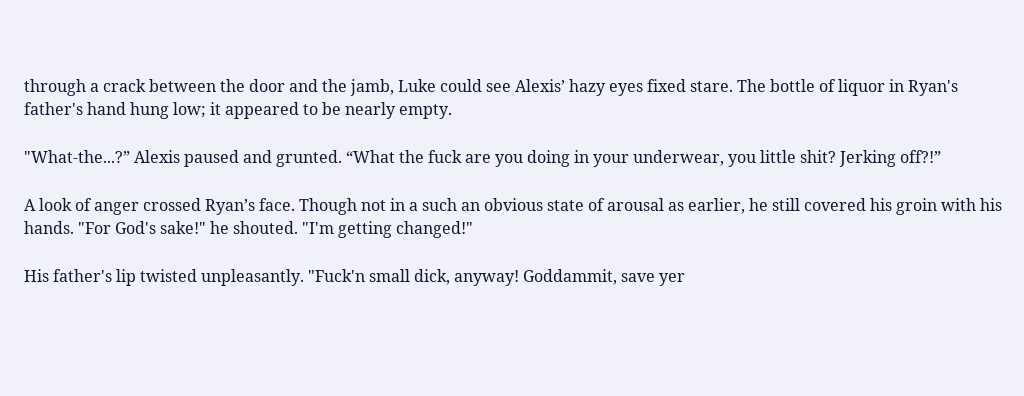through a crack between the door and the jamb, Luke could see Alexis’ hazy eyes fixed stare. The bottle of liquor in Ryan's father's hand hung low; it appeared to be nearly empty.

"What-the...?” Alexis paused and grunted. “What the fuck are you doing in your underwear, you little shit? Jerking off?!”

A look of anger crossed Ryan’s face. Though not in a such an obvious state of arousal as earlier, he still covered his groin with his hands. "For God's sake!" he shouted. "I'm getting changed!"

His father's lip twisted unpleasantly. "Fuck'n small dick, anyway! Goddammit, save yer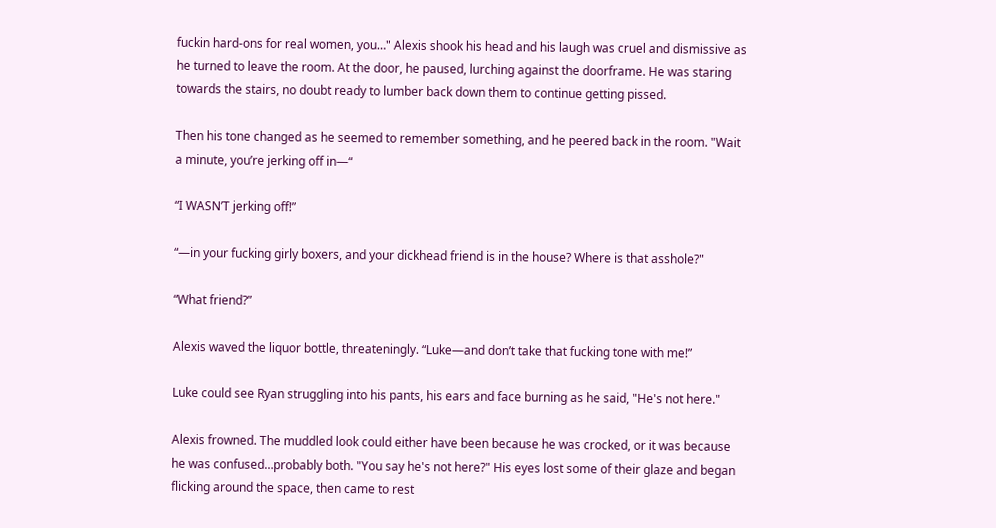fuckin hard-ons for real women, you…" Alexis shook his head and his laugh was cruel and dismissive as he turned to leave the room. At the door, he paused, lurching against the doorframe. He was staring towards the stairs, no doubt ready to lumber back down them to continue getting pissed.

Then his tone changed as he seemed to remember something, and he peered back in the room. "Wait a minute, you’re jerking off in—“

“I WASN’T jerking off!”

“—in your fucking girly boxers, and your dickhead friend is in the house? Where is that asshole?"

“What friend?”

Alexis waved the liquor bottle, threateningly. “Luke—and don’t take that fucking tone with me!”

Luke could see Ryan struggling into his pants, his ears and face burning as he said, "He's not here."

Alexis frowned. The muddled look could either have been because he was crocked, or it was because he was confused…probably both. "You say he's not here?" His eyes lost some of their glaze and began flicking around the space, then came to rest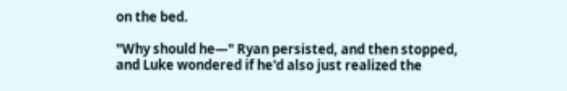on the bed.

"Why should he—" Ryan persisted, and then stopped, and Luke wondered if he'd also just realized the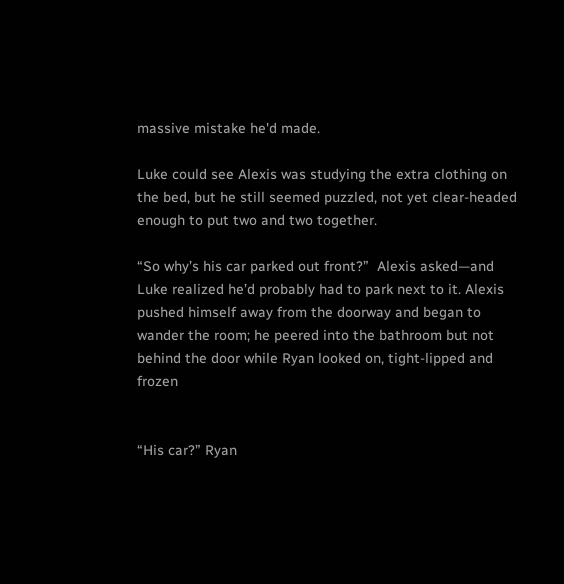massive mistake he'd made.

Luke could see Alexis was studying the extra clothing on the bed, but he still seemed puzzled, not yet clear-headed enough to put two and two together.

“So why’s his car parked out front?”  Alexis asked—and Luke realized he’d probably had to park next to it. Alexis pushed himself away from the doorway and began to wander the room; he peered into the bathroom but not behind the door while Ryan looked on, tight-lipped and frozen


“His car?” Ryan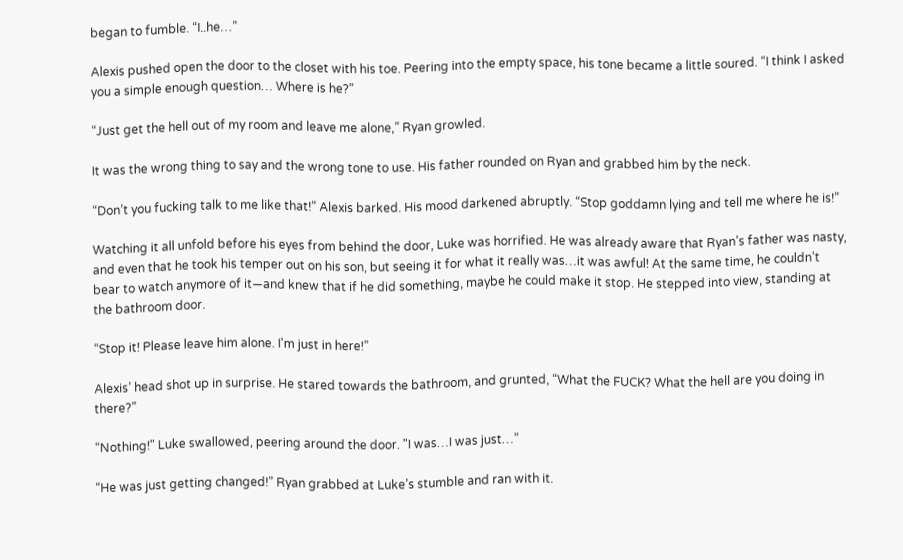began to fumble. “I..he…”

Alexis pushed open the door to the closet with his toe. Peering into the empty space, his tone became a little soured. “I think I asked you a simple enough question… Where is he?”

“Just get the hell out of my room and leave me alone,” Ryan growled.

It was the wrong thing to say and the wrong tone to use. His father rounded on Ryan and grabbed him by the neck.

“Don’t you fucking talk to me like that!” Alexis barked. His mood darkened abruptly. “Stop goddamn lying and tell me where he is!”

Watching it all unfold before his eyes from behind the door, Luke was horrified. He was already aware that Ryan’s father was nasty, and even that he took his temper out on his son, but seeing it for what it really was…it was awful! At the same time, he couldn’t bear to watch anymore of it—and knew that if he did something, maybe he could make it stop. He stepped into view, standing at the bathroom door.

“Stop it! Please leave him alone. I'm just in here!”

Alexis’ head shot up in surprise. He stared towards the bathroom, and grunted, “What the FUCK? What the hell are you doing in there?”

“Nothing!" Luke swallowed, peering around the door. "I was…I was just…”

“He was just getting changed!” Ryan grabbed at Luke’s stumble and ran with it.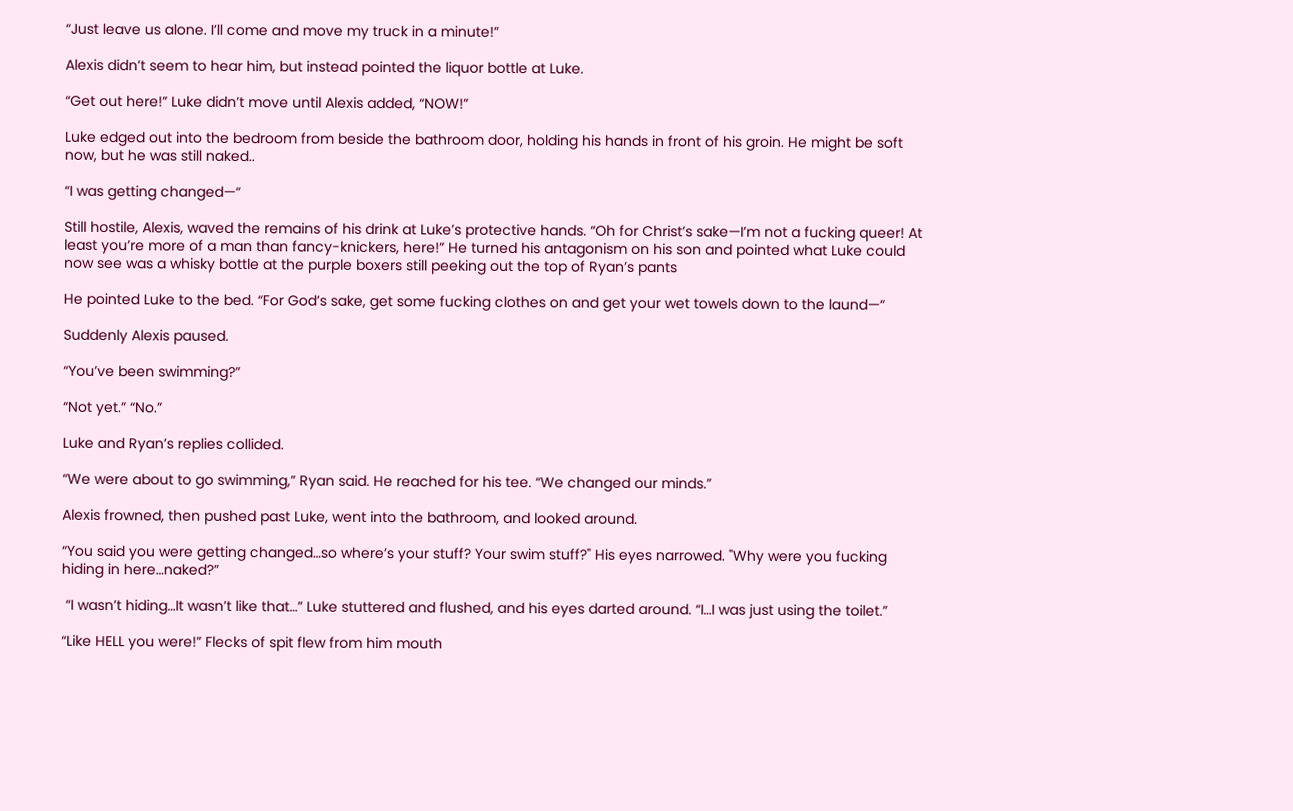“Just leave us alone. I’ll come and move my truck in a minute!”

Alexis didn’t seem to hear him, but instead pointed the liquor bottle at Luke.

“Get out here!” Luke didn’t move until Alexis added, “NOW!”

Luke edged out into the bedroom from beside the bathroom door, holding his hands in front of his groin. He might be soft now, but he was still naked..

“I was getting changed—“

Still hostile, Alexis, waved the remains of his drink at Luke’s protective hands. “Oh for Christ’s sake—I’m not a fucking queer! At least you’re more of a man than fancy-knickers, here!” He turned his antagonism on his son and pointed what Luke could now see was a whisky bottle at the purple boxers still peeking out the top of Ryan’s pants

He pointed Luke to the bed. “For God’s sake, get some fucking clothes on and get your wet towels down to the laund—“

Suddenly Alexis paused.

“You’ve been swimming?”

“Not yet.” “No.”

Luke and Ryan’s replies collided.

“We were about to go swimming,” Ryan said. He reached for his tee. “We changed our minds.”

Alexis frowned, then pushed past Luke, went into the bathroom, and looked around.

“You said you were getting changed…so where’s your stuff? Your swim stuff?" His eyes narrowed. "Why were you fucking hiding in here…naked?”

 “I wasn’t hiding…It wasn’t like that…” Luke stuttered and flushed, and his eyes darted around. “I…I was just using the toilet.”

“Like HELL you were!” Flecks of spit flew from him mouth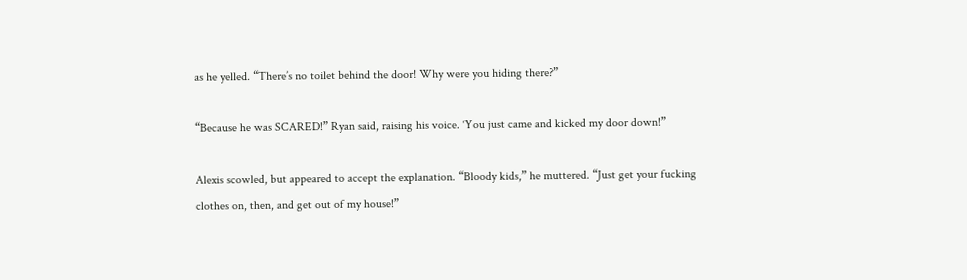as he yelled. “There’s no toilet behind the door! Why were you hiding there?”

“Because he was SCARED!” Ryan said, raising his voice. ‘You just came and kicked my door down!”

Alexis scowled, but appeared to accept the explanation. “Bloody kids,” he muttered. “Just get your fucking clothes on, then, and get out of my house!”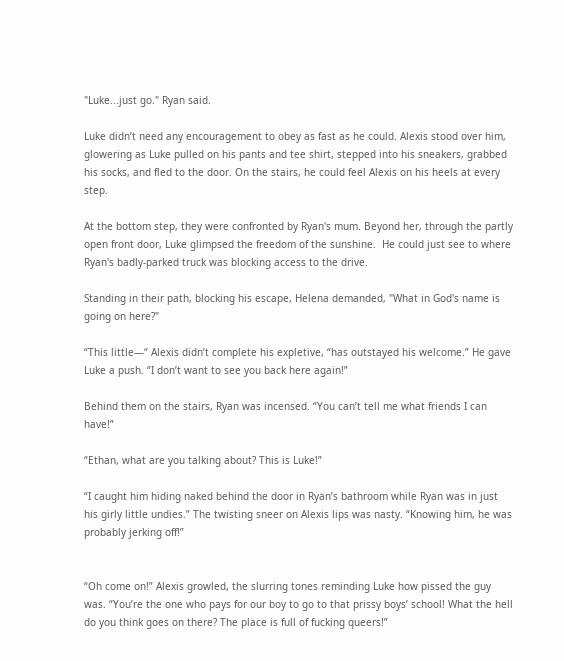"Luke...just go." Ryan said.

Luke didn’t need any encouragement to obey as fast as he could. Alexis stood over him, glowering as Luke pulled on his pants and tee shirt, stepped into his sneakers, grabbed his socks, and fled to the door. On the stairs, he could feel Alexis on his heels at every step.

At the bottom step, they were confronted by Ryan's mum. Beyond her, through the partly open front door, Luke glimpsed the freedom of the sunshine.  He could just see to where Ryan's badly-parked truck was blocking access to the drive.

Standing in their path, blocking his escape, Helena demanded, "What in God's name is going on here?"

“This little—“ Alexis didn’t complete his expletive, “has outstayed his welcome.” He gave Luke a push. “I don’t want to see you back here again!”

Behind them on the stairs, Ryan was incensed. “You can’t tell me what friends I can have!”

“Ethan, what are you talking about? This is Luke!”

“I caught him hiding naked behind the door in Ryan’s bathroom while Ryan was in just his girly little undies.” The twisting sneer on Alexis lips was nasty. “Knowing him, he was probably jerking off!”


“Oh come on!” Alexis growled, the slurring tones reminding Luke how pissed the guy was. “You’re the one who pays for our boy to go to that prissy boys’ school! What the hell do you think goes on there? The place is full of fucking queers!”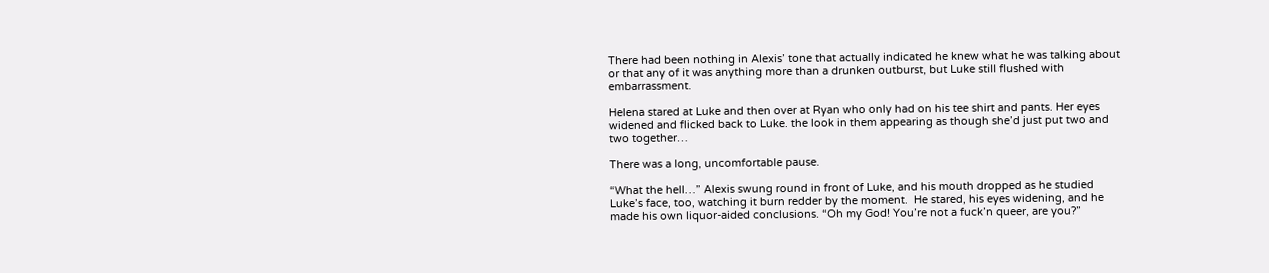There had been nothing in Alexis’ tone that actually indicated he knew what he was talking about or that any of it was anything more than a drunken outburst, but Luke still flushed with embarrassment.

Helena stared at Luke and then over at Ryan who only had on his tee shirt and pants. Her eyes widened and flicked back to Luke. the look in them appearing as though she’d just put two and two together…

There was a long, uncomfortable pause.

“What the hell…” Alexis swung round in front of Luke, and his mouth dropped as he studied Luke’s face, too, watching it burn redder by the moment.  He stared, his eyes widening, and he made his own liquor-aided conclusions. “Oh my God! You’re not a fuck’n queer, are you?”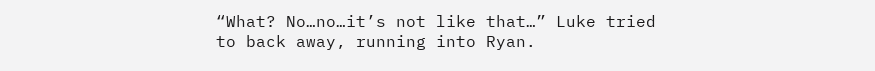“What? No…no…it’s not like that…” Luke tried to back away, running into Ryan.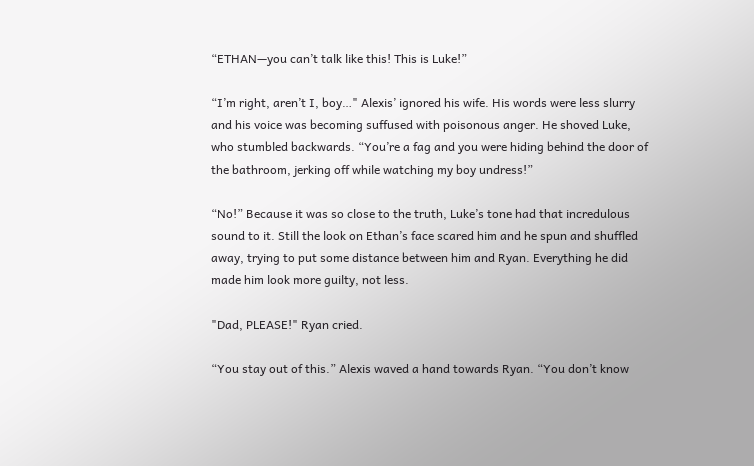“ETHAN—you can’t talk like this! This is Luke!”

“I’m right, aren’t I, boy…" Alexis’ ignored his wife. His words were less slurry and his voice was becoming suffused with poisonous anger. He shoved Luke, who stumbled backwards. “You’re a fag and you were hiding behind the door of the bathroom, jerking off while watching my boy undress!”

“No!” Because it was so close to the truth, Luke’s tone had that incredulous sound to it. Still the look on Ethan’s face scared him and he spun and shuffled away, trying to put some distance between him and Ryan. Everything he did made him look more guilty, not less.

"Dad, PLEASE!" Ryan cried.

“You stay out of this.” Alexis waved a hand towards Ryan. “You don’t know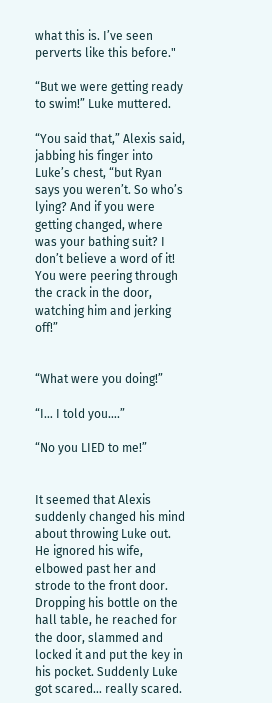what this is. I’ve seen perverts like this before."

“But we were getting ready to swim!” Luke muttered.

“You said that,” Alexis said, jabbing his finger into Luke’s chest, “but Ryan says you weren’t. So who’s lying? And if you were getting changed, where was your bathing suit? I don’t believe a word of it! You were peering through the crack in the door, watching him and jerking off!”


“What were you doing!”

“I… I told you….”

“No you LIED to me!”


It seemed that Alexis suddenly changed his mind about throwing Luke out. He ignored his wife, elbowed past her and strode to the front door. Dropping his bottle on the hall table, he reached for the door, slammed and locked it and put the key in his pocket. Suddenly Luke got scared… really scared.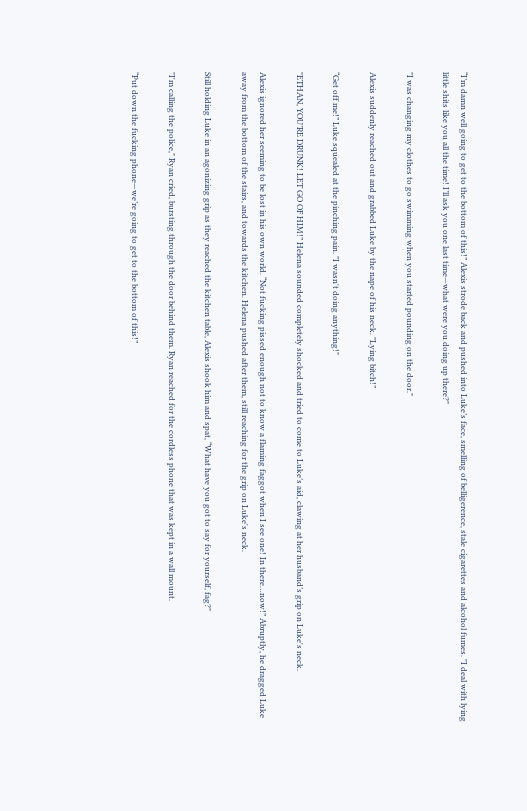“I’m damn well going to get to the bottom of this!” Alexis strode back and pushed into Luke’s face, smelling of belligerence, stale cigarettes and alcohol fumes. "I deal with lying little shits like you all the time! I’ll ask you one last time—what were you doing up there?"

"I was changing my clothes to go swimming when you started pounding on the door."

Alexis suddenly reached out and grabbed Luke by the nape of his neck. "Lying bitch!”

“Get off me!” Luke squealed at the pinching pain. "I wasn't doing anything!"

"ETHAN, YOU’RE DRUNK! LET GO OF HIM!” Helena sounded completely shocked and tried to come to Luke’s aid, clawing at her husband’s grip on Luke's neck.

Alexis ignored her seeming to be lost in his own world. “Not fucking pissed enough not to know a flaming faggot when I see one! In there…now!” Abruptly, he dragged Luke away from the bottom of the stairs, and towards the kitchen. Helena pushed after them, still reaching for the grip on Luke's neck.

Still holding Luke in an agonizing grip as they reached the kitchen table, Alexis shook him and spat, “What have you got to say for yourself, fag?"

"I'm calling the police," Ryan cried, bursting through the door behind them. Ryan reached for the cordless phone that was kept in a wall mount.

“Put down the fucking phone—we’re going to get to the bottom of this!”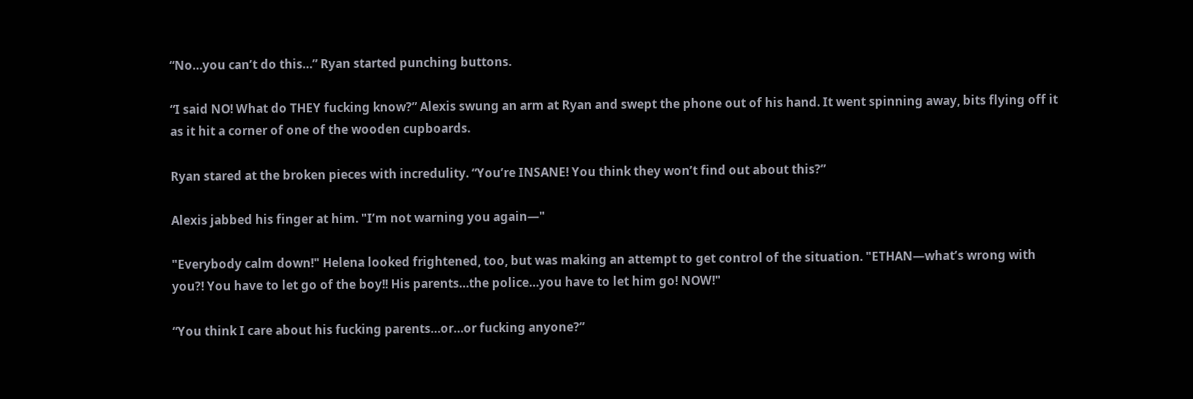“No…you can’t do this…” Ryan started punching buttons.

“I said NO! What do THEY fucking know?” Alexis swung an arm at Ryan and swept the phone out of his hand. It went spinning away, bits flying off it as it hit a corner of one of the wooden cupboards.

Ryan stared at the broken pieces with incredulity. “You’re INSANE! You think they won’t find out about this?”

Alexis jabbed his finger at him. "I’m not warning you again—"

"Everybody calm down!" Helena looked frightened, too, but was making an attempt to get control of the situation. "ETHAN—what’s wrong with you?! You have to let go of the boy!! His parents…the police…you have to let him go! NOW!"

“You think I care about his fucking parents…or…or fucking anyone?”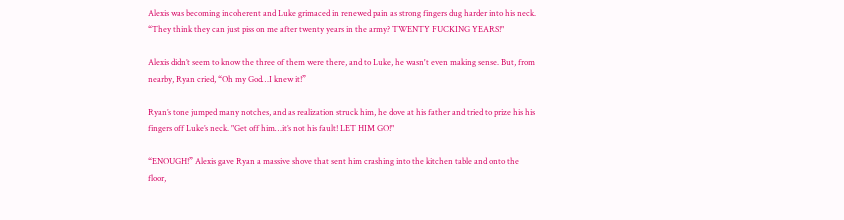Alexis was becoming incoherent and Luke grimaced in renewed pain as strong fingers dug harder into his neck. “They think they can just piss on me after twenty years in the army? TWENTY FUCKING YEARS!"

Alexis didn’t seem to know the three of them were there, and to Luke, he wasn't even making sense. But, from nearby, Ryan cried, “Oh my God…I knew it!”

Ryan’s tone jumped many notches, and as realization struck him, he dove at his father and tried to prize his his fingers off Luke’s neck. "Get off him…it’s not his fault! LET HIM GO!"

“ENOUGH!” Alexis gave Ryan a massive shove that sent him crashing into the kitchen table and onto the floor,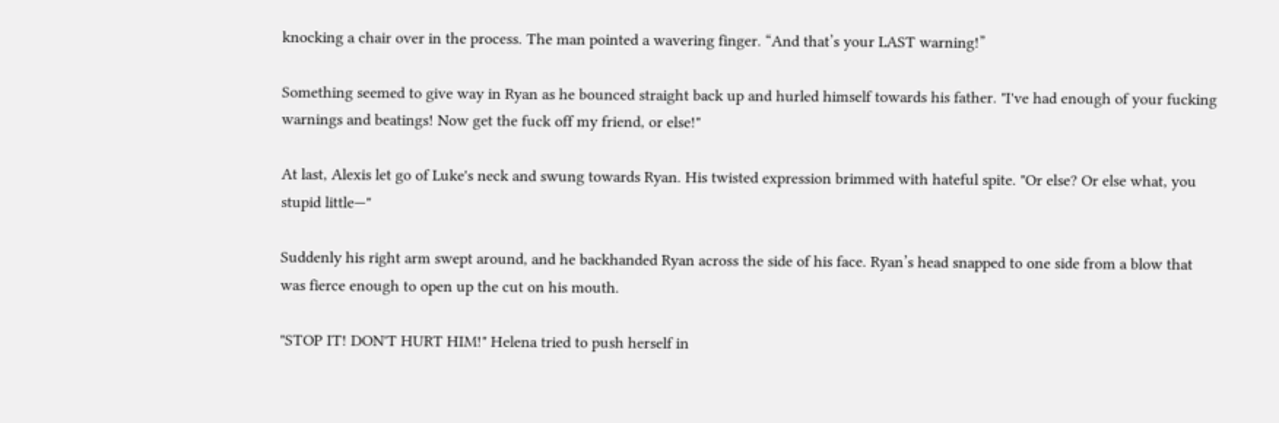knocking a chair over in the process. The man pointed a wavering finger. “And that’s your LAST warning!”

Something seemed to give way in Ryan as he bounced straight back up and hurled himself towards his father. "I've had enough of your fucking warnings and beatings! Now get the fuck off my friend, or else!"

At last, Alexis let go of Luke's neck and swung towards Ryan. His twisted expression brimmed with hateful spite. "Or else? Or else what, you stupid little—"

Suddenly his right arm swept around, and he backhanded Ryan across the side of his face. Ryan’s head snapped to one side from a blow that was fierce enough to open up the cut on his mouth.

"STOP IT! DON'T HURT HIM!" Helena tried to push herself in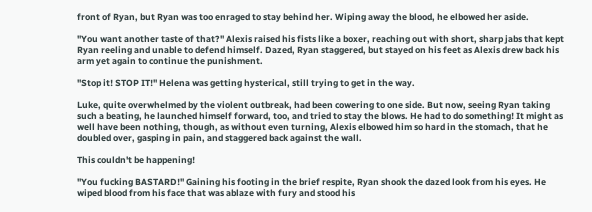front of Ryan, but Ryan was too enraged to stay behind her. Wiping away the blood, he elbowed her aside.

"You want another taste of that?" Alexis raised his fists like a boxer, reaching out with short, sharp jabs that kept Ryan reeling and unable to defend himself. Dazed, Ryan staggered, but stayed on his feet as Alexis drew back his arm yet again to continue the punishment.

"Stop it! STOP IT!" Helena was getting hysterical, still trying to get in the way.

Luke, quite overwhelmed by the violent outbreak, had been cowering to one side. But now, seeing Ryan taking such a beating, he launched himself forward, too, and tried to stay the blows. He had to do something! It might as well have been nothing, though, as without even turning, Alexis elbowed him so hard in the stomach, that he doubled over, gasping in pain, and staggered back against the wall.

This couldn't be happening!

"You fucking BASTARD!" Gaining his footing in the brief respite, Ryan shook the dazed look from his eyes. He wiped blood from his face that was ablaze with fury and stood his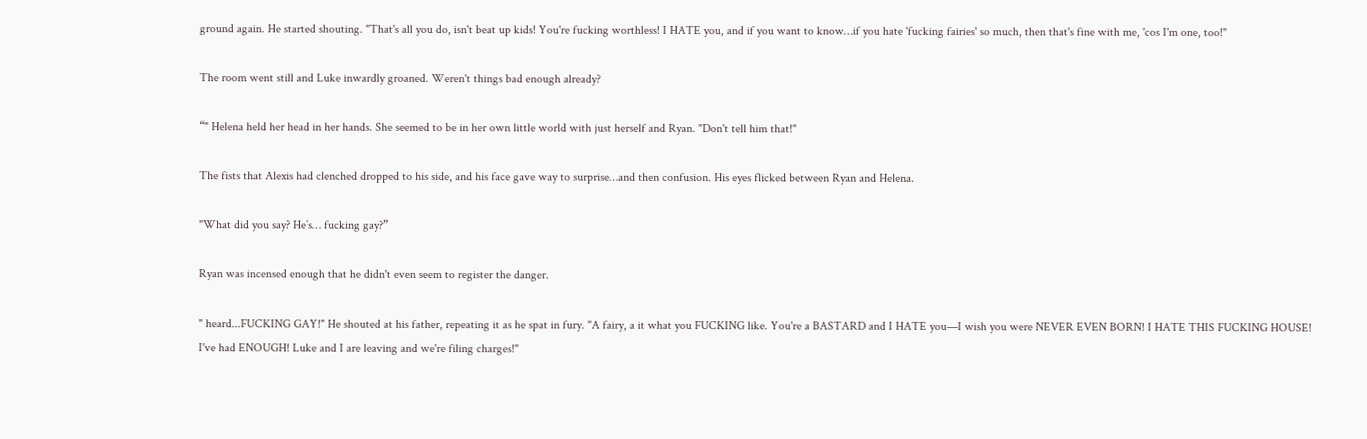ground again. He started shouting. "That's all you do, isn't beat up kids! You're fucking worthless! I HATE you, and if you want to know…if you hate 'fucking fairies' so much, then that's fine with me, 'cos I'm one, too!"

The room went still and Luke inwardly groaned. Weren't things bad enough already?

“" Helena held her head in her hands. She seemed to be in her own little world with just herself and Ryan. "Don't tell him that!"

The fists that Alexis had clenched dropped to his side, and his face gave way to surprise…and then confusion. His eyes flicked between Ryan and Helena.

"What did you say? He’s… fucking gay?”

Ryan was incensed enough that he didn't even seem to register the danger.

" heard...FUCKING GAY!" He shouted at his father, repeating it as he spat in fury. "A fairy, a it what you FUCKING like. You're a BASTARD and I HATE you—I wish you were NEVER EVEN BORN! I HATE THIS FUCKING HOUSE! I've had ENOUGH! Luke and I are leaving and we're filing charges!"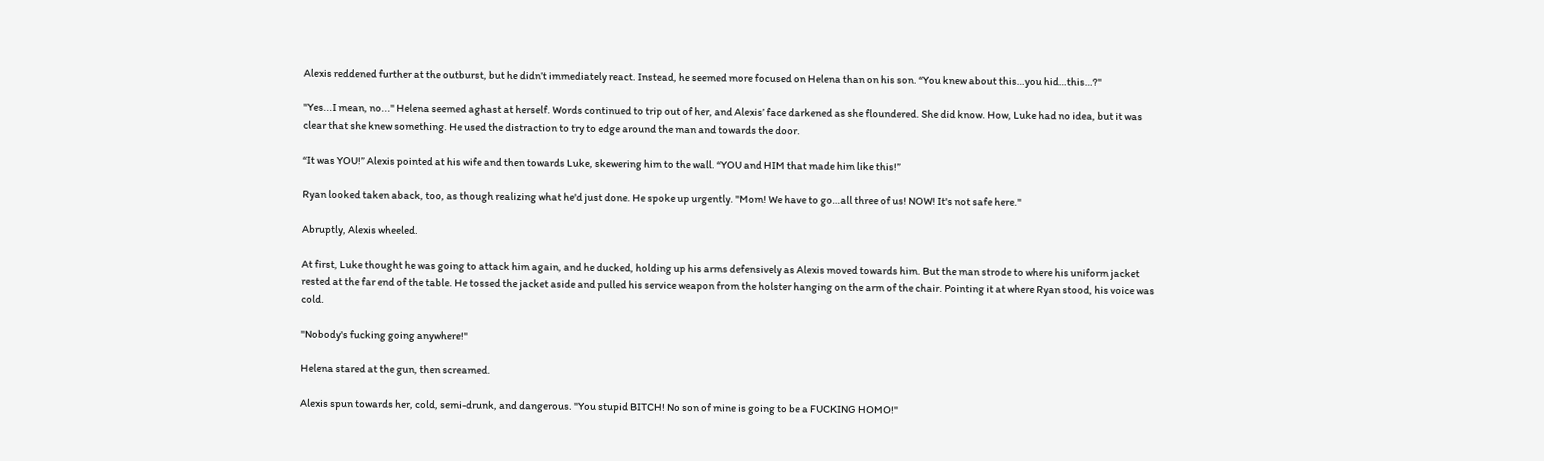Alexis reddened further at the outburst, but he didn’t immediately react. Instead, he seemed more focused on Helena than on his son. “You knew about this…you hid…this…?"

"Yes...I mean, no..." Helena seemed aghast at herself. Words continued to trip out of her, and Alexis’ face darkened as she floundered. She did know. How, Luke had no idea, but it was clear that she knew something. He used the distraction to try to edge around the man and towards the door.

“It was YOU!” Alexis pointed at his wife and then towards Luke, skewering him to the wall. “YOU and HIM that made him like this!”

Ryan looked taken aback, too, as though realizing what he'd just done. He spoke up urgently. "Mom! We have to go…all three of us! NOW! It's not safe here."

Abruptly, Alexis wheeled.

At first, Luke thought he was going to attack him again, and he ducked, holding up his arms defensively as Alexis moved towards him. But the man strode to where his uniform jacket rested at the far end of the table. He tossed the jacket aside and pulled his service weapon from the holster hanging on the arm of the chair. Pointing it at where Ryan stood, his voice was cold.

"Nobody's fucking going anywhere!"

Helena stared at the gun, then screamed.

Alexis spun towards her, cold, semi-drunk, and dangerous. "You stupid BITCH! No son of mine is going to be a FUCKING HOMO!"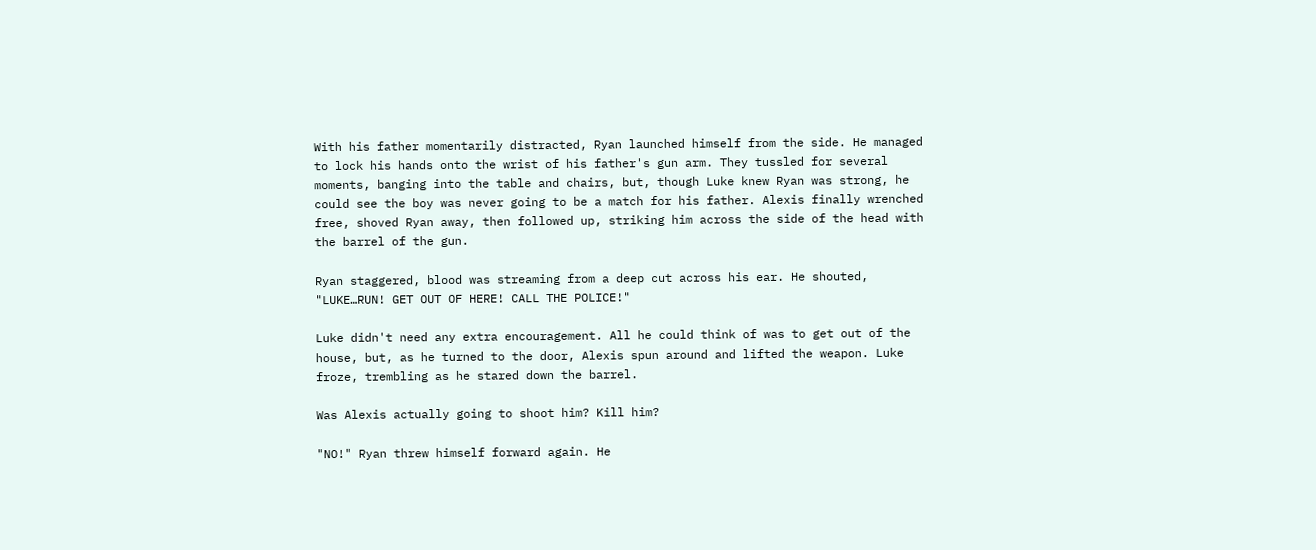With his father momentarily distracted, Ryan launched himself from the side. He managed to lock his hands onto the wrist of his father's gun arm. They tussled for several moments, banging into the table and chairs, but, though Luke knew Ryan was strong, he could see the boy was never going to be a match for his father. Alexis finally wrenched free, shoved Ryan away, then followed up, striking him across the side of the head with the barrel of the gun.

Ryan staggered, blood was streaming from a deep cut across his ear. He shouted, "LUKE…RUN! GET OUT OF HERE! CALL THE POLICE!"

Luke didn't need any extra encouragement. All he could think of was to get out of the house, but, as he turned to the door, Alexis spun around and lifted the weapon. Luke froze, trembling as he stared down the barrel.

Was Alexis actually going to shoot him? Kill him?

"NO!" Ryan threw himself forward again. He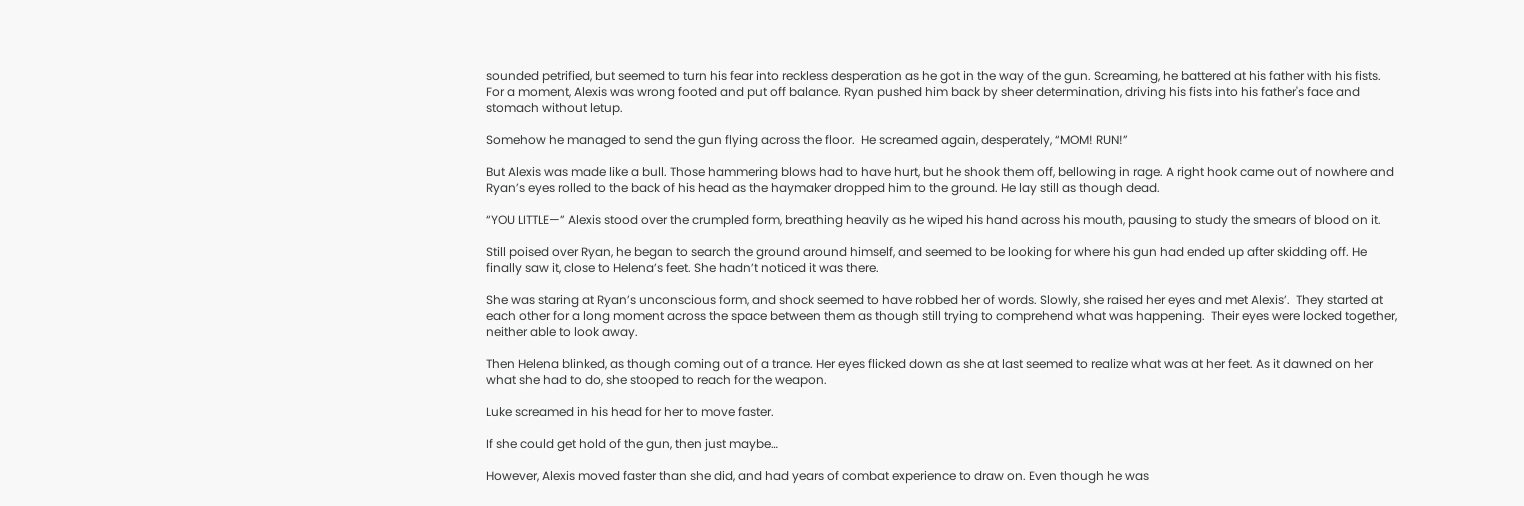sounded petrified, but seemed to turn his fear into reckless desperation as he got in the way of the gun. Screaming, he battered at his father with his fists. For a moment, Alexis was wrong footed and put off balance. Ryan pushed him back by sheer determination, driving his fists into his father's face and stomach without letup.

Somehow he managed to send the gun flying across the floor.  He screamed again, desperately, “MOM! RUN!”

But Alexis was made like a bull. Those hammering blows had to have hurt, but he shook them off, bellowing in rage. A right hook came out of nowhere and Ryan’s eyes rolled to the back of his head as the haymaker dropped him to the ground. He lay still as though dead.

“YOU LITTLE—” Alexis stood over the crumpled form, breathing heavily as he wiped his hand across his mouth, pausing to study the smears of blood on it.

Still poised over Ryan, he began to search the ground around himself, and seemed to be looking for where his gun had ended up after skidding off. He finally saw it, close to Helena’s feet. She hadn’t noticed it was there.

She was staring at Ryan’s unconscious form, and shock seemed to have robbed her of words. Slowly, she raised her eyes and met Alexis’.  They started at each other for a long moment across the space between them as though still trying to comprehend what was happening.  Their eyes were locked together, neither able to look away.

Then Helena blinked, as though coming out of a trance. Her eyes flicked down as she at last seemed to realize what was at her feet. As it dawned on her what she had to do, she stooped to reach for the weapon.

Luke screamed in his head for her to move faster.

If she could get hold of the gun, then just maybe…

However, Alexis moved faster than she did, and had years of combat experience to draw on. Even though he was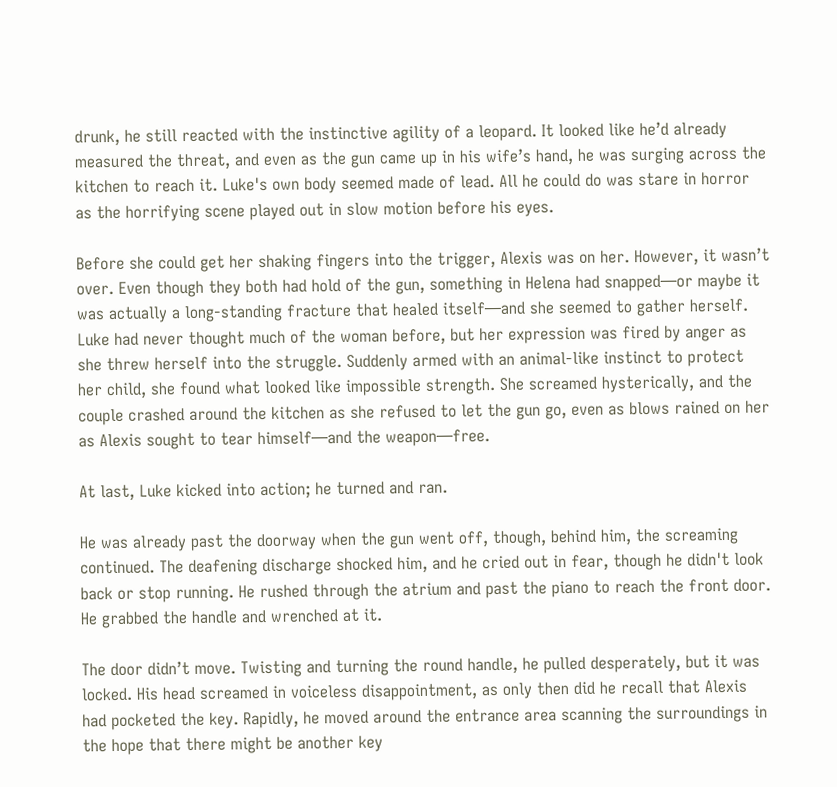drunk, he still reacted with the instinctive agility of a leopard. It looked like he’d already measured the threat, and even as the gun came up in his wife’s hand, he was surging across the kitchen to reach it. Luke's own body seemed made of lead. All he could do was stare in horror as the horrifying scene played out in slow motion before his eyes.

Before she could get her shaking fingers into the trigger, Alexis was on her. However, it wasn’t over. Even though they both had hold of the gun, something in Helena had snapped—or maybe it was actually a long-standing fracture that healed itself—and she seemed to gather herself. Luke had never thought much of the woman before, but her expression was fired by anger as she threw herself into the struggle. Suddenly armed with an animal-like instinct to protect her child, she found what looked like impossible strength. She screamed hysterically, and the couple crashed around the kitchen as she refused to let the gun go, even as blows rained on her as Alexis sought to tear himself—and the weapon—free.

At last, Luke kicked into action; he turned and ran.

He was already past the doorway when the gun went off, though, behind him, the screaming continued. The deafening discharge shocked him, and he cried out in fear, though he didn't look back or stop running. He rushed through the atrium and past the piano to reach the front door. He grabbed the handle and wrenched at it.

The door didn’t move. Twisting and turning the round handle, he pulled desperately, but it was locked. His head screamed in voiceless disappointment, as only then did he recall that Alexis had pocketed the key. Rapidly, he moved around the entrance area scanning the surroundings in the hope that there might be another key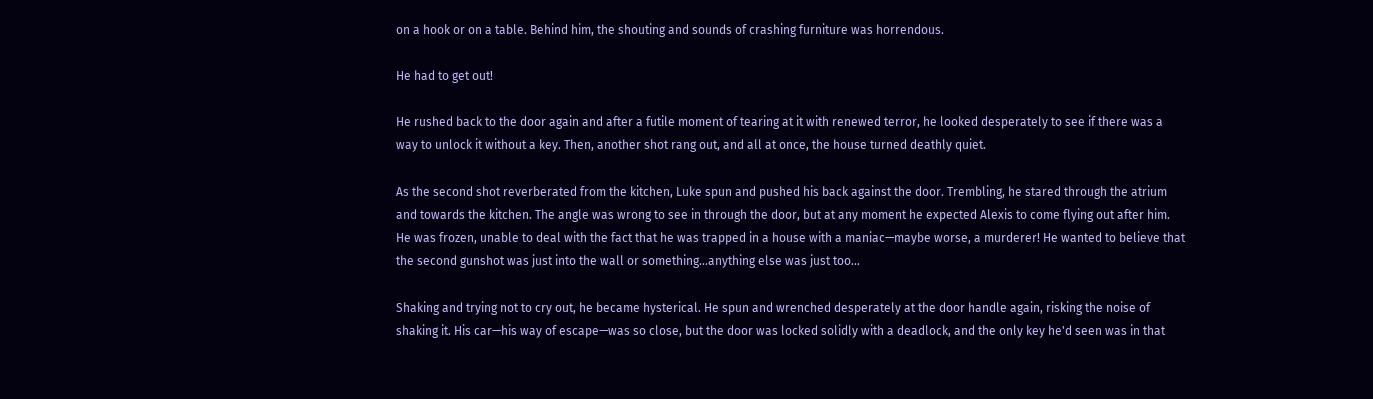on a hook or on a table. Behind him, the shouting and sounds of crashing furniture was horrendous.

He had to get out!

He rushed back to the door again and after a futile moment of tearing at it with renewed terror, he looked desperately to see if there was a way to unlock it without a key. Then, another shot rang out, and all at once, the house turned deathly quiet.

As the second shot reverberated from the kitchen, Luke spun and pushed his back against the door. Trembling, he stared through the atrium and towards the kitchen. The angle was wrong to see in through the door, but at any moment he expected Alexis to come flying out after him. He was frozen, unable to deal with the fact that he was trapped in a house with a maniac—maybe worse, a murderer! He wanted to believe that the second gunshot was just into the wall or something...anything else was just too...

Shaking and trying not to cry out, he became hysterical. He spun and wrenched desperately at the door handle again, risking the noise of shaking it. His car—his way of escape—was so close, but the door was locked solidly with a deadlock, and the only key he'd seen was in that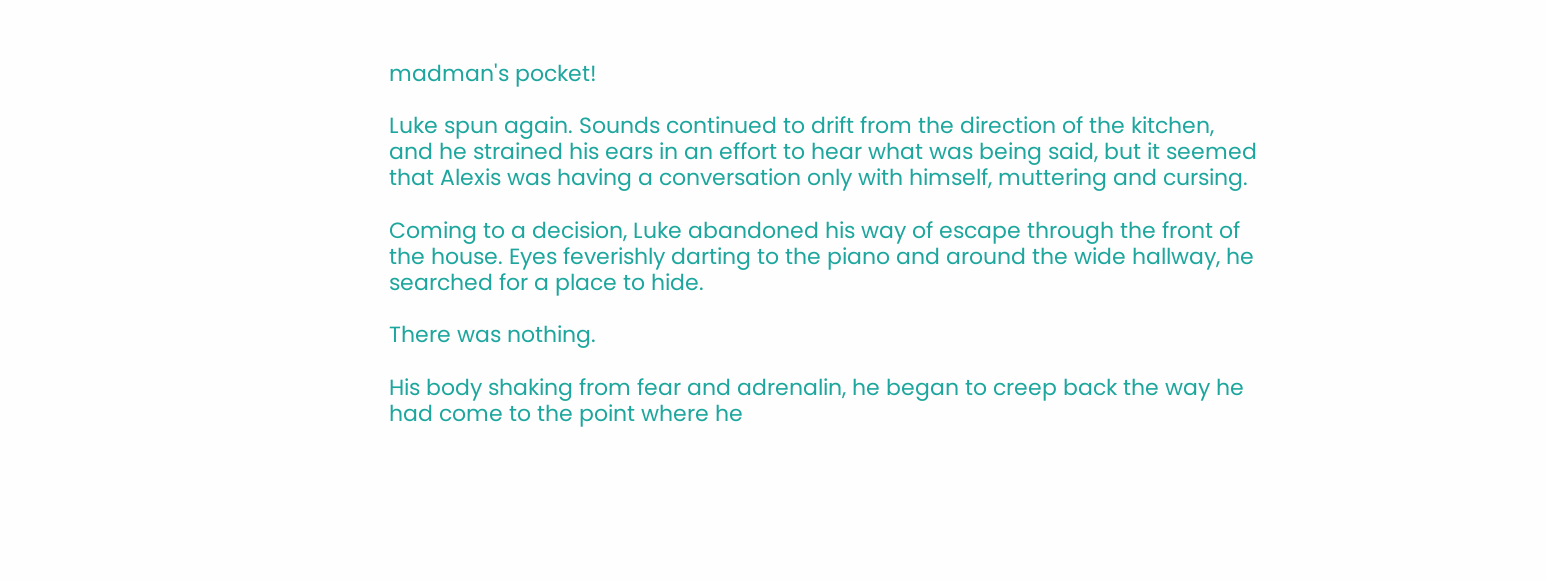madman's pocket!

Luke spun again. Sounds continued to drift from the direction of the kitchen, and he strained his ears in an effort to hear what was being said, but it seemed that Alexis was having a conversation only with himself, muttering and cursing.

Coming to a decision, Luke abandoned his way of escape through the front of the house. Eyes feverishly darting to the piano and around the wide hallway, he searched for a place to hide.

There was nothing.

His body shaking from fear and adrenalin, he began to creep back the way he had come to the point where he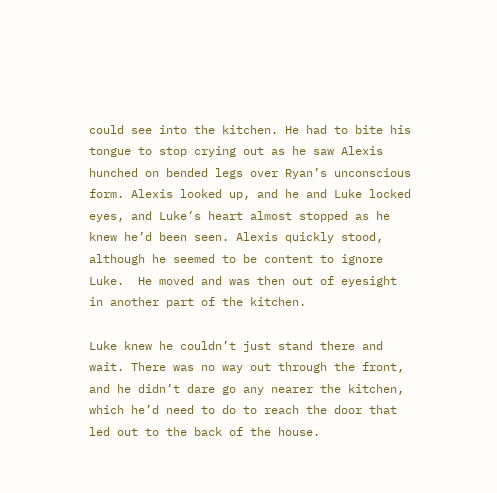could see into the kitchen. He had to bite his tongue to stop crying out as he saw Alexis hunched on bended legs over Ryan’s unconscious form. Alexis looked up, and he and Luke locked eyes, and Luke’s heart almost stopped as he knew he’d been seen. Alexis quickly stood, although he seemed to be content to ignore Luke.  He moved and was then out of eyesight in another part of the kitchen.

Luke knew he couldn’t just stand there and wait. There was no way out through the front, and he didn’t dare go any nearer the kitchen, which he’d need to do to reach the door that led out to the back of the house.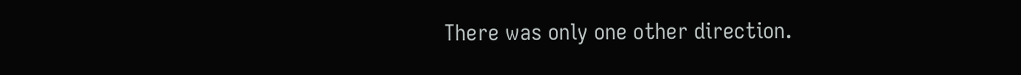There was only one other direction.